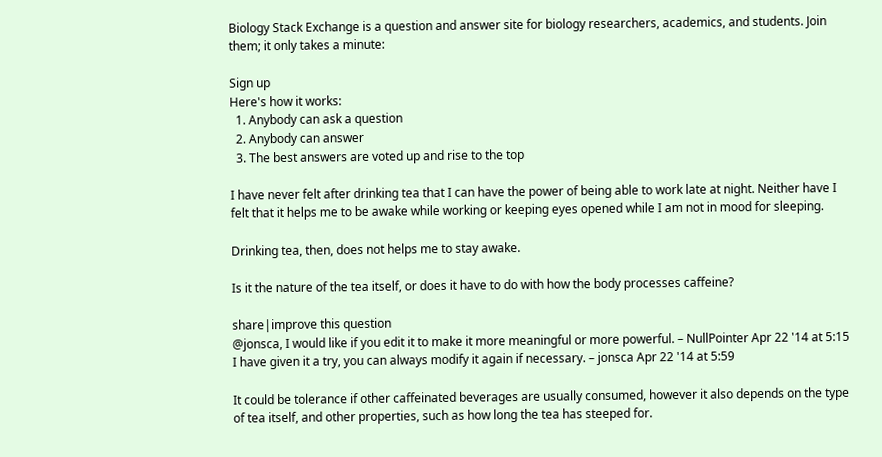Biology Stack Exchange is a question and answer site for biology researchers, academics, and students. Join them; it only takes a minute:

Sign up
Here's how it works:
  1. Anybody can ask a question
  2. Anybody can answer
  3. The best answers are voted up and rise to the top

I have never felt after drinking tea that I can have the power of being able to work late at night. Neither have I felt that it helps me to be awake while working or keeping eyes opened while I am not in mood for sleeping.

Drinking tea, then, does not helps me to stay awake.

Is it the nature of the tea itself, or does it have to do with how the body processes caffeine?

share|improve this question
@jonsca, I would like if you edit it to make it more meaningful or more powerful. – NullPointer Apr 22 '14 at 5:15
I have given it a try, you can always modify it again if necessary. – jonsca Apr 22 '14 at 5:59

It could be tolerance if other caffeinated beverages are usually consumed, however it also depends on the type of tea itself, and other properties, such as how long the tea has steeped for.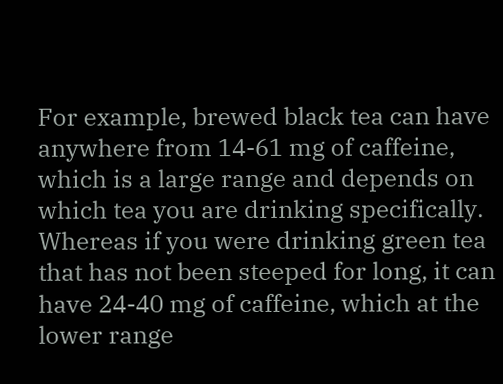For example, brewed black tea can have anywhere from 14-61 mg of caffeine, which is a large range and depends on which tea you are drinking specifically. Whereas if you were drinking green tea that has not been steeped for long, it can have 24-40 mg of caffeine, which at the lower range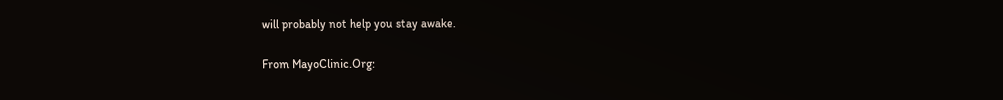will probably not help you stay awake.

From MayoClinic.Org: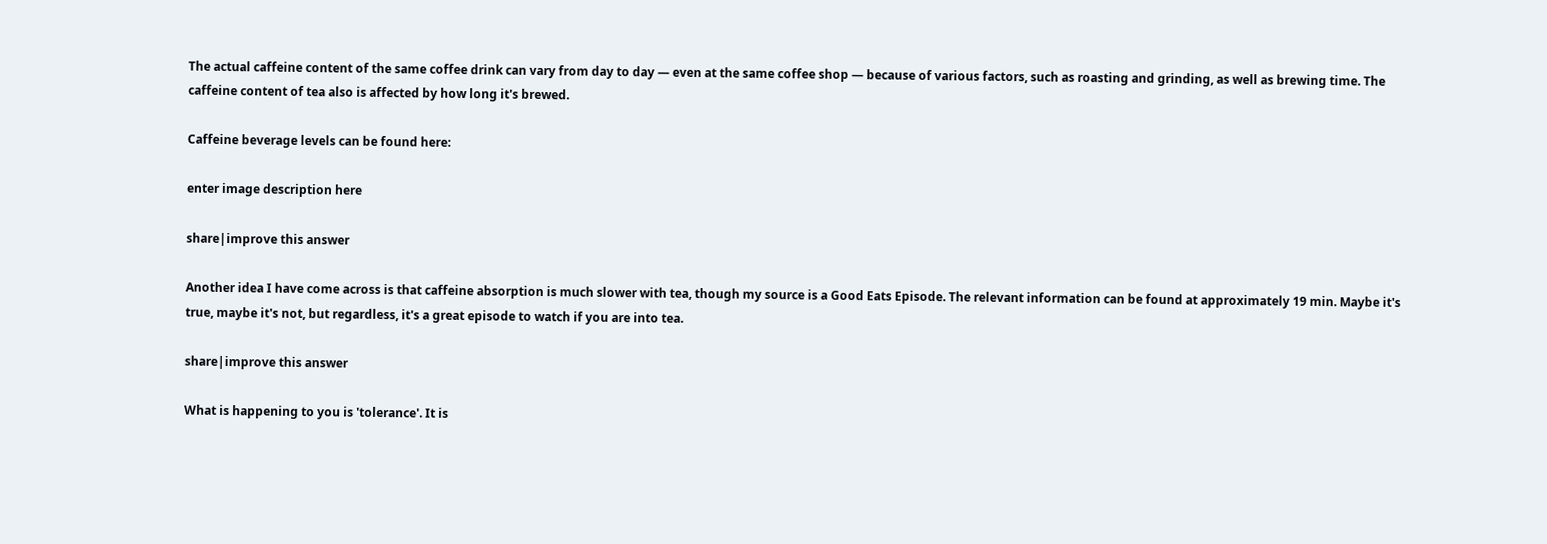The actual caffeine content of the same coffee drink can vary from day to day — even at the same coffee shop — because of various factors, such as roasting and grinding, as well as brewing time. The caffeine content of tea also is affected by how long it's brewed.

Caffeine beverage levels can be found here:

enter image description here

share|improve this answer

Another idea I have come across is that caffeine absorption is much slower with tea, though my source is a Good Eats Episode. The relevant information can be found at approximately 19 min. Maybe it's true, maybe it's not, but regardless, it's a great episode to watch if you are into tea.

share|improve this answer

What is happening to you is 'tolerance'. It is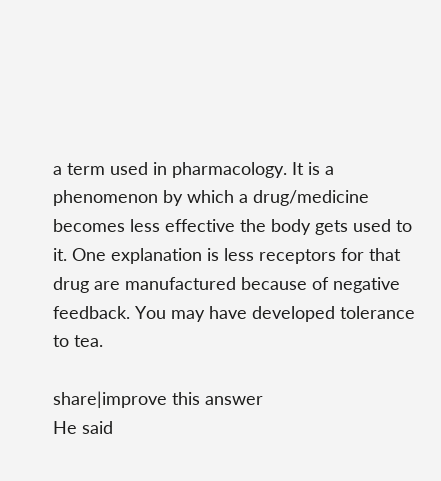a term used in pharmacology. It is a phenomenon by which a drug/medicine becomes less effective the body gets used to it. One explanation is less receptors for that drug are manufactured because of negative feedback. You may have developed tolerance to tea.

share|improve this answer
He said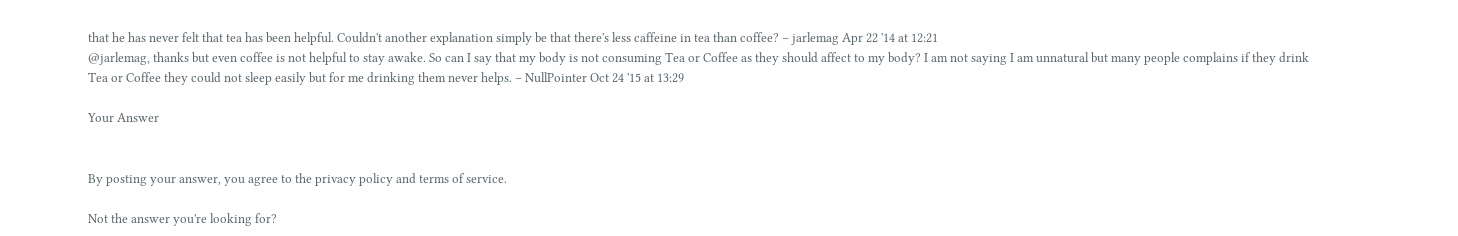that he has never felt that tea has been helpful. Couldn't another explanation simply be that there's less caffeine in tea than coffee? – jarlemag Apr 22 '14 at 12:21
@jarlemag, thanks but even coffee is not helpful to stay awake. So can I say that my body is not consuming Tea or Coffee as they should affect to my body? I am not saying I am unnatural but many people complains if they drink Tea or Coffee they could not sleep easily but for me drinking them never helps. – NullPointer Oct 24 '15 at 13:29

Your Answer


By posting your answer, you agree to the privacy policy and terms of service.

Not the answer you're looking for?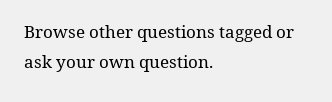Browse other questions tagged or ask your own question.